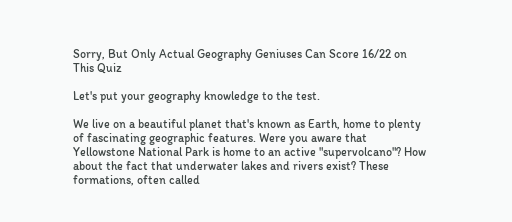Sorry, But Only Actual Geography Geniuses Can Score 16/22 on This Quiz

Let's put your geography knowledge to the test.

We live on a beautiful planet that's known as Earth, home to plenty of fascinating geographic features. Were you aware that Yellowstone National Park is home to an active "supervolcano"? How about the fact that underwater lakes and rivers exist? These formations, often called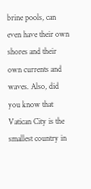brine pools, can even have their own shores and their own currents and waves. Also, did you know that Vatican City is the smallest country in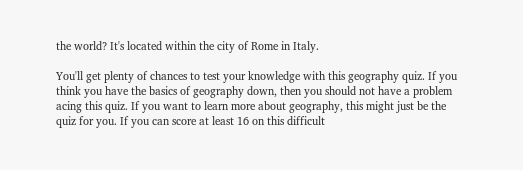the world? It's located within the city of Rome in Italy.

You'll get plenty of chances to test your knowledge with this geography quiz. If you think you have the basics of geography down, then you should not have a problem acing this quiz. If you want to learn more about geography, this might just be the quiz for you. If you can score at least 16 on this difficult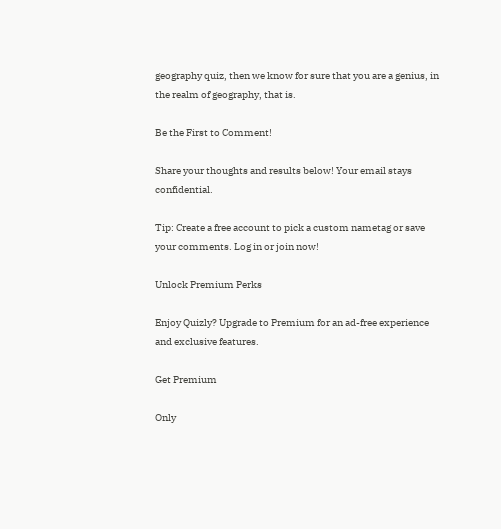geography quiz, then we know for sure that you are a genius, in the realm of geography, that is.

Be the First to Comment!

Share your thoughts and results below! Your email stays confidential.

Tip: Create a free account to pick a custom nametag or save your comments. Log in or join now!

Unlock Premium Perks

Enjoy Quizly? Upgrade to Premium for an ad-free experience and exclusive features.

Get Premium

Only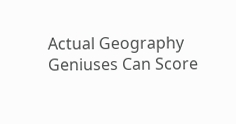Actual Geography Geniuses Can Score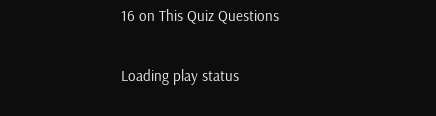16 on This Quiz Questions

Loading play status